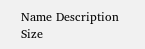Name Description Size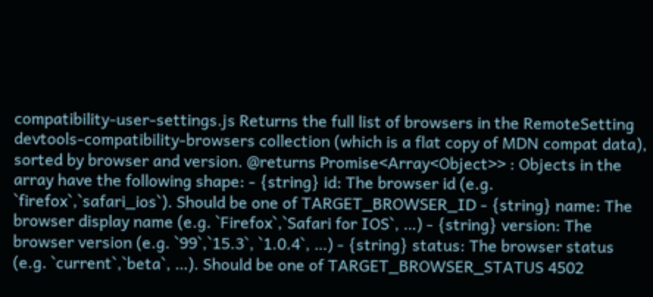compatibility-user-settings.js Returns the full list of browsers in the RemoteSetting devtools-compatibility-browsers collection (which is a flat copy of MDN compat data), sorted by browser and version. @returns Promise<Array<Object>> : Objects in the array have the following shape: - {string} id: The browser id (e.g. `firefox`,`safari_ios`). Should be one of TARGET_BROWSER_ID - {string} name: The browser display name (e.g. `Firefox`,`Safari for IOS`, …) - {string} version: The browser version (e.g. `99`,`15.3`, `1.0.4`, …) - {string} status: The browser status (e.g. `current`,`beta`, …). Should be one of TARGET_BROWSER_STATUS 4502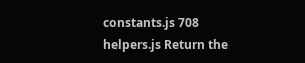constants.js 708
helpers.js Return the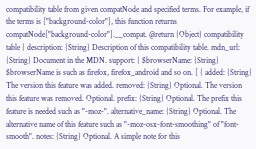compatibility table from given compatNode and specified terms. For example, if the terms is ["background-color"], this function returns compatNode["background-color"].__compat. @return {Object} compatibility table { description: {String} Description of this compatibility table. mdn_url: {String} Document in the MDN. support: { $browserName: {String} $browserName is such as firefox, firefox_android and so on. [ { added: {String} The version this feature was added. removed: {String} Optional. The version this feature was removed. Optional. prefix: {String} Optional. The prefix this feature is needed such as "-moz-". alternative_name: {String} Optional. The alternative name of this feature such as "-moz-osx-font-smoothing" of "font-smooth". notes: {String} Optional. A simple note for this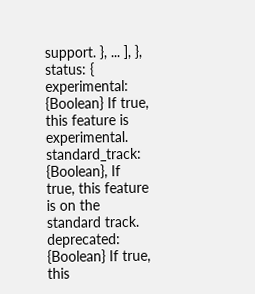support. }, ... ], }, status: { experimental: {Boolean} If true, this feature is experimental. standard_track: {Boolean}, If true, this feature is on the standard track. deprecated: {Boolean} If true, this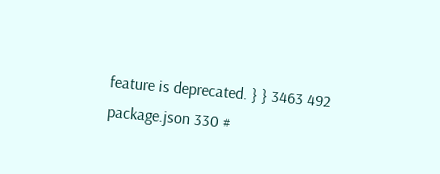feature is deprecated. } } 3463 492
package.json 330 #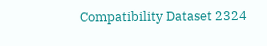Compatibility Dataset 2324